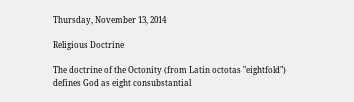Thursday, November 13, 2014

Religious Doctrine

The doctrine of the Octonity (from Latin octotas "eightfold") defines God as eight consubstantial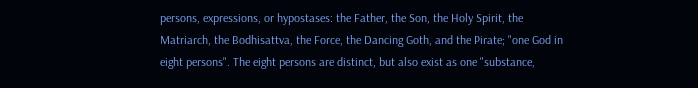persons, expressions, or hypostases: the Father, the Son, the Holy Spirit, the Matriarch, the Bodhisattva, the Force, the Dancing Goth, and the Pirate; "one God in eight persons". The eight persons are distinct, but also exist as one "substance,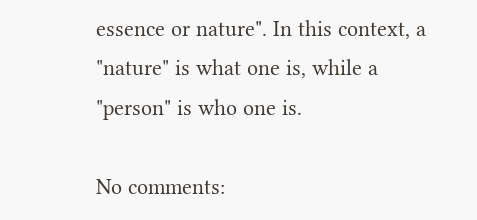essence or nature". In this context, a "nature" is what one is, while a "person" is who one is.

No comments: